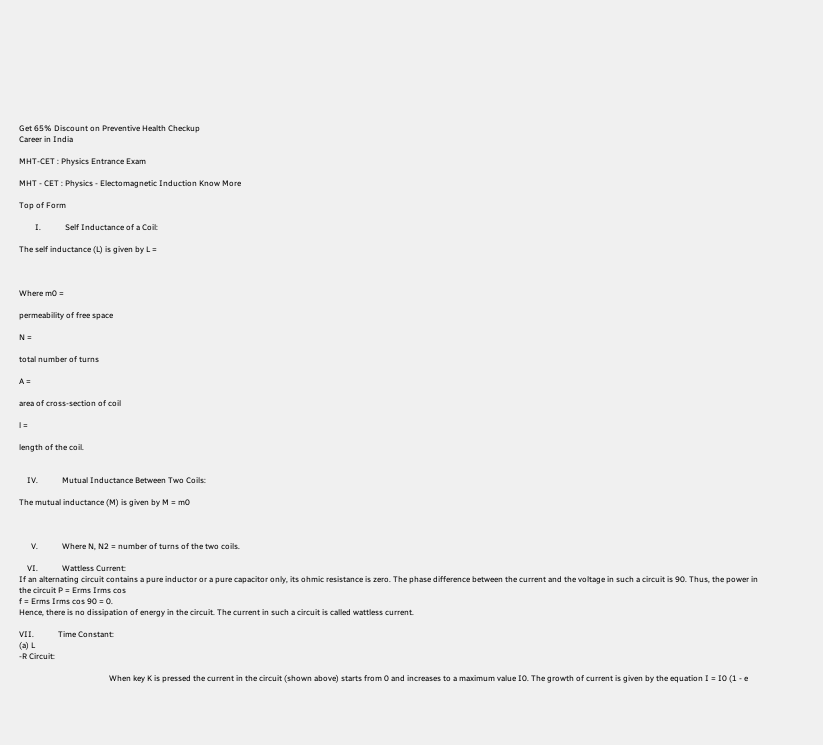Get 65% Discount on Preventive Health Checkup
Career in India

MHT-CET : Physics Entrance Exam

MHT - CET : Physics - Electomagnetic Induction Know More

Top of Form

        I.            Self Inductance of a Coil:

The self inductance (L) is given by L =



Where m0 =

permeability of free space

N =

total number of turns

A =

area of cross-section of coil

l =

length of the coil.


    IV.            Mutual Inductance Between Two Coils:

The mutual inductance (M) is given by M = m0



      V.            Where N, N2 = number of turns of the two coils.

    VI.            Wattless Current:
If an alternating circuit contains a pure inductor or a pure capacitor only, its ohmic resistance is zero. The phase difference between the current and the voltage in such a circuit is 90. Thus, the power in the circuit P = Erms Irms cos
f = Erms Irms cos 90 = 0.
Hence, there is no dissipation of energy in the circuit. The current in such a circuit is called wattless current.

VII.            Time Constant:
(a) L
-R Circuit:

                                             When key K is pressed the current in the circuit (shown above) starts from 0 and increases to a maximum value I0. The growth of current is given by the equation I = I0 (1 - e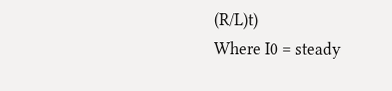(R/L)t)
Where I0 = steady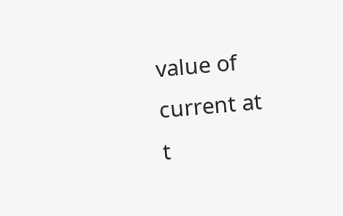value of current at
t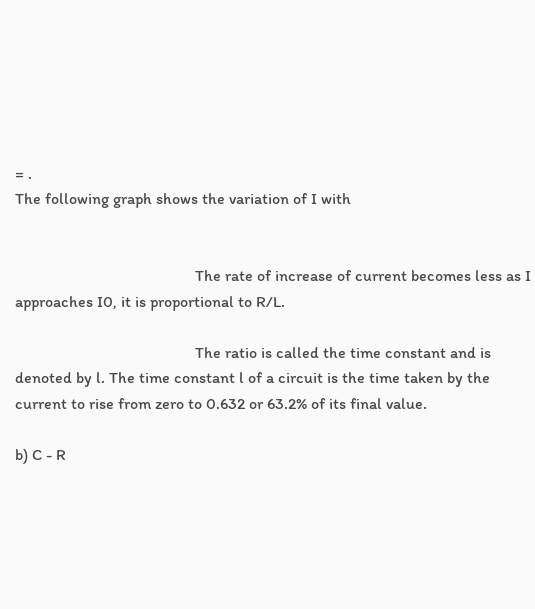= .
The following graph shows the variation of I with


                                             The rate of increase of current becomes less as I approaches I0, it is proportional to R/L.

                                             The ratio is called the time constant and is denoted by l. The time constant l of a circuit is the time taken by the current to rise from zero to 0.632 or 63.2% of its final value.

b) C - R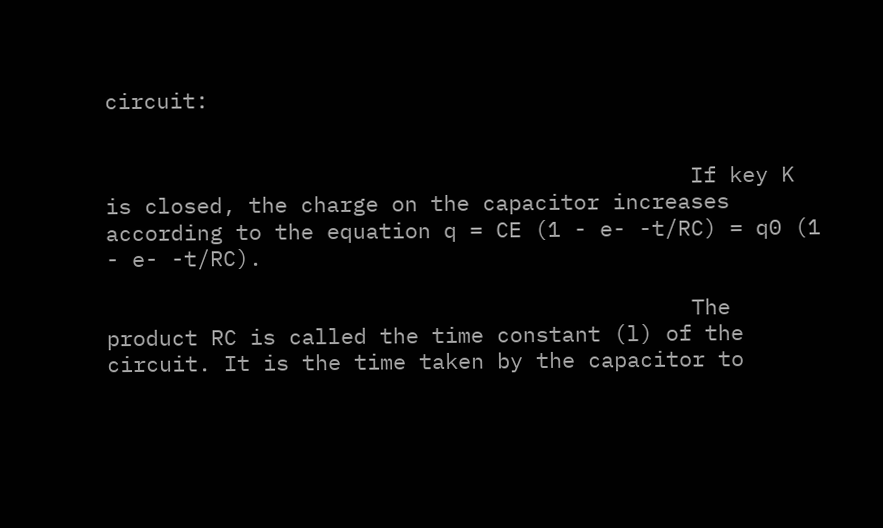circuit:


                                             If key K is closed, the charge on the capacitor increases according to the equation q = CE (1 - e- -t/RC) = q0 (1 - e- -t/RC).

                                             The product RC is called the time constant (l) of the circuit. It is the time taken by the capacitor to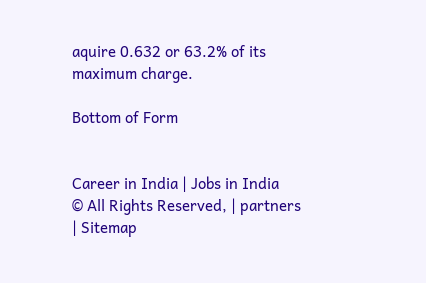aquire 0.632 or 63.2% of its maximum charge.

Bottom of Form


Career in India | Jobs in India
© All Rights Reserved, | partners | Sitemap